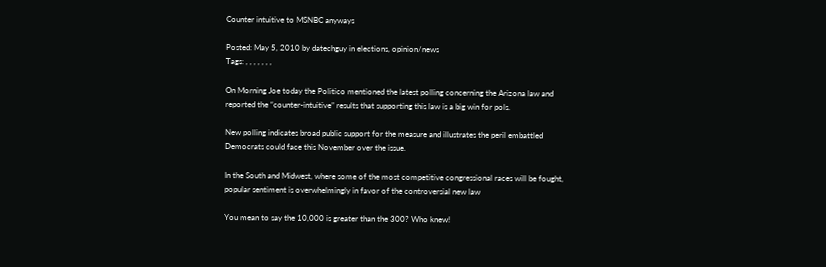Counter intuitive to MSNBC anyways

Posted: May 5, 2010 by datechguy in elections, opinion/news
Tags: , , , , , , ,

On Morning Joe today the Politico mentioned the latest polling concerning the Arizona law and reported the “counter-intuitive” results that supporting this law is a big win for pols.

New polling indicates broad public support for the measure and illustrates the peril embattled Democrats could face this November over the issue.

In the South and Midwest, where some of the most competitive congressional races will be fought, popular sentiment is overwhelmingly in favor of the controversial new law

You mean to say the 10,000 is greater than the 300? Who knew!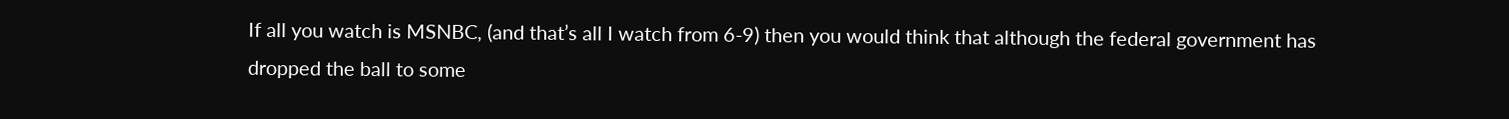If all you watch is MSNBC, (and that’s all I watch from 6-9) then you would think that although the federal government has dropped the ball to some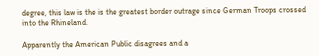degree, this law is the is the greatest border outrage since German Troops crossed into the Rhineland.

Apparently the American Public disagrees and a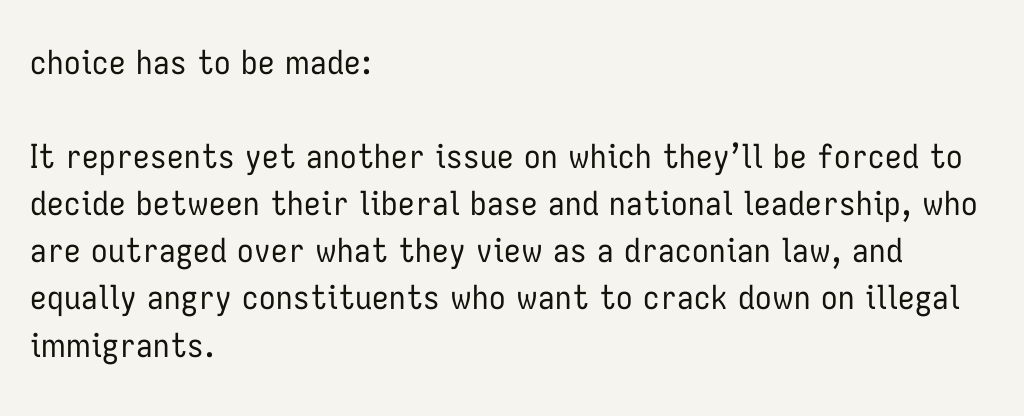choice has to be made:

It represents yet another issue on which they’ll be forced to decide between their liberal base and national leadership, who are outraged over what they view as a draconian law, and equally angry constituents who want to crack down on illegal immigrants.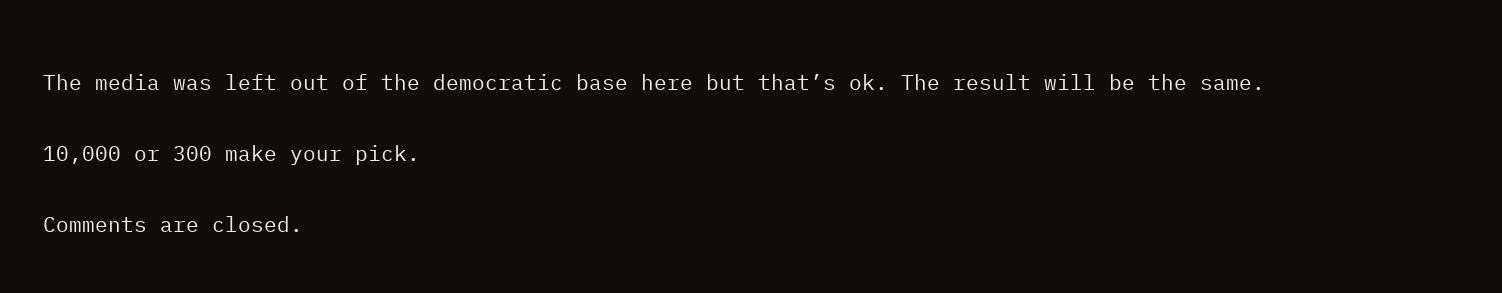The media was left out of the democratic base here but that’s ok. The result will be the same.

10,000 or 300 make your pick.

Comments are closed.